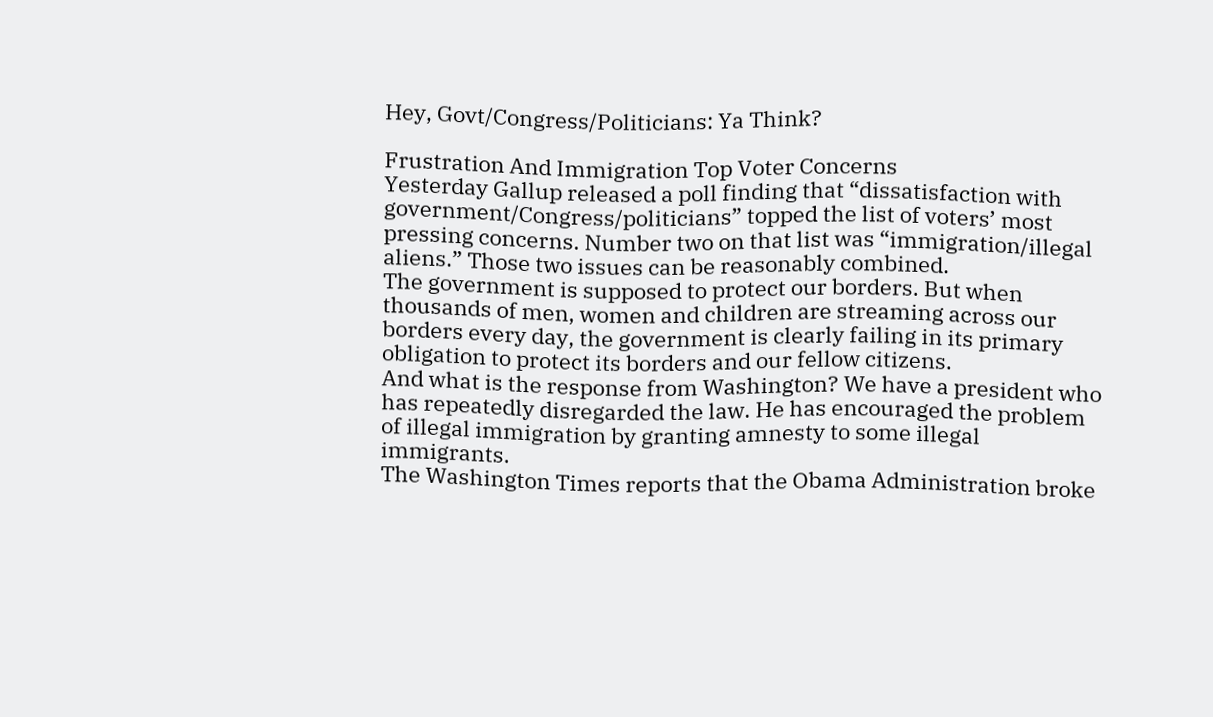Hey, Govt/Congress/Politicians: Ya Think?

Frustration And Immigration Top Voter Concerns
Yesterday Gallup released a poll finding that “dissatisfaction with government/Congress/politicians” topped the list of voters’ most pressing concerns. Number two on that list was “immigration/illegal aliens.” Those two issues can be reasonably combined.
The government is supposed to protect our borders. But when thousands of men, women and children are streaming across our borders every day, the government is clearly failing in its primary obligation to protect its borders and our fellow citizens.
And what is the response from Washington? We have a president who has repeatedly disregarded the law. He has encouraged the problem of illegal immigration by granting amnesty to some illegal immigrants.
The Washington Times reports that the Obama Administration broke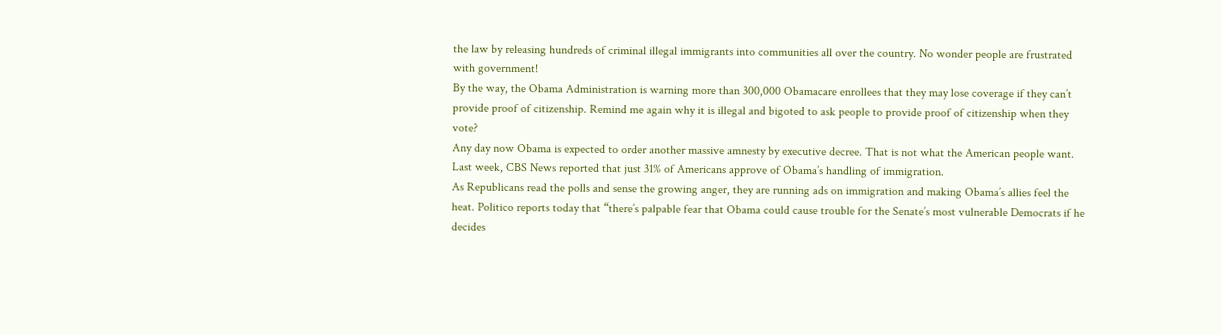the law by releasing hundreds of criminal illegal immigrants into communities all over the country. No wonder people are frustrated with government!
By the way, the Obama Administration is warning more than 300,000 Obamacare enrollees that they may lose coverage if they can’t provide proof of citizenship. Remind me again why it is illegal and bigoted to ask people to provide proof of citizenship when they vote?
Any day now Obama is expected to order another massive amnesty by executive decree. That is not what the American people want. Last week, CBS News reported that just 31% of Americans approve of Obama’s handling of immigration.
As Republicans read the polls and sense the growing anger, they are running ads on immigration and making Obama’s allies feel the heat. Politico reports today that “there’s palpable fear that Obama could cause trouble for the Senate’s most vulnerable Democrats if he decides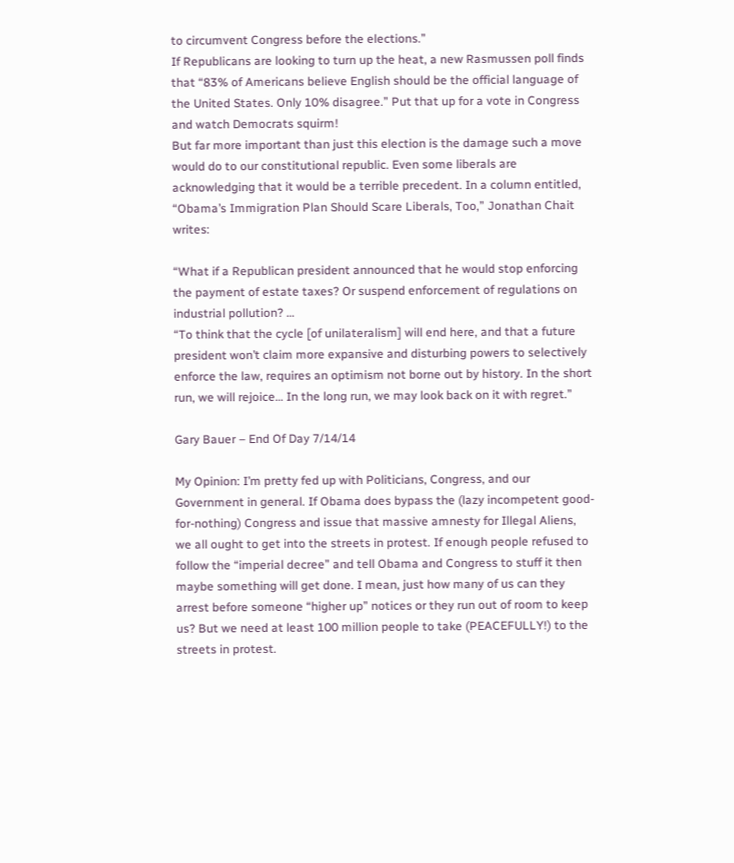to circumvent Congress before the elections.”
If Republicans are looking to turn up the heat, a new Rasmussen poll finds that “83% of Americans believe English should be the official language of the United States. Only 10% disagree.” Put that up for a vote in Congress and watch Democrats squirm!
But far more important than just this election is the damage such a move would do to our constitutional republic. Even some liberals are acknowledging that it would be a terrible precedent. In a column entitled, “Obama’s Immigration Plan Should Scare Liberals, Too,” Jonathan Chait writes:

“What if a Republican president announced that he would stop enforcing the payment of estate taxes? Or suspend enforcement of regulations on industrial pollution? …
“To think that the cycle [of unilateralism] will end here, and that a future president won’t claim more expansive and disturbing powers to selectively enforce the law, requires an optimism not borne out by history. In the short run, we will rejoice… In the long run, we may look back on it with regret.”

Gary Bauer – End Of Day 7/14/14

My Opinion: I’m pretty fed up with Politicians, Congress, and our Government in general. If Obama does bypass the (lazy incompetent good-for-nothing) Congress and issue that massive amnesty for Illegal Aliens, we all ought to get into the streets in protest. If enough people refused to follow the “imperial decree” and tell Obama and Congress to stuff it then maybe something will get done. I mean, just how many of us can they arrest before someone “higher up” notices or they run out of room to keep us? But we need at least 100 million people to take (PEACEFULLY!) to the streets in protest.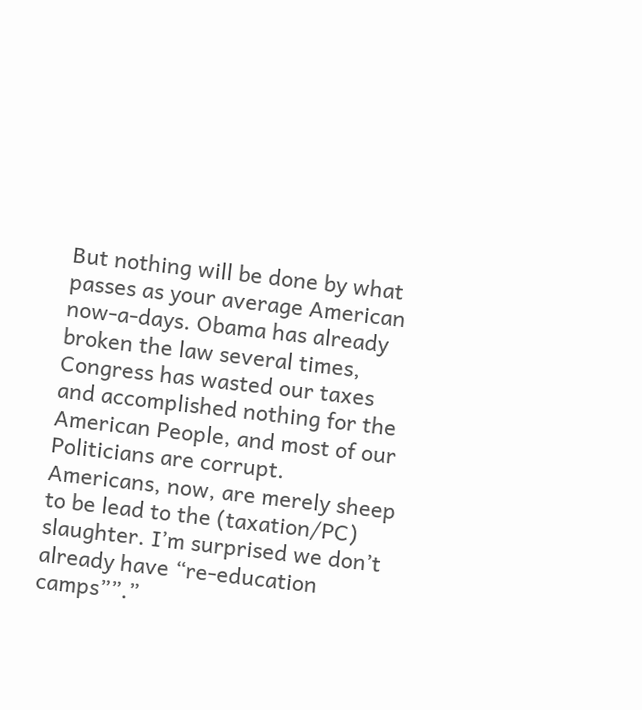But nothing will be done by what passes as your average American now-a-days. Obama has already broken the law several times, Congress has wasted our taxes and accomplished nothing for the American People, and most of our Politicians are corrupt. Americans, now, are merely sheep to be lead to the (taxation/PC) slaughter. I’m surprised we don’t already have “re-education camps””.”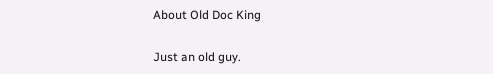About Old Doc King

Just an old guy.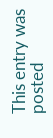This entry was posted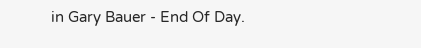in Gary Bauer - End Of Day.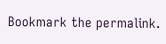Bookmark the permalink.